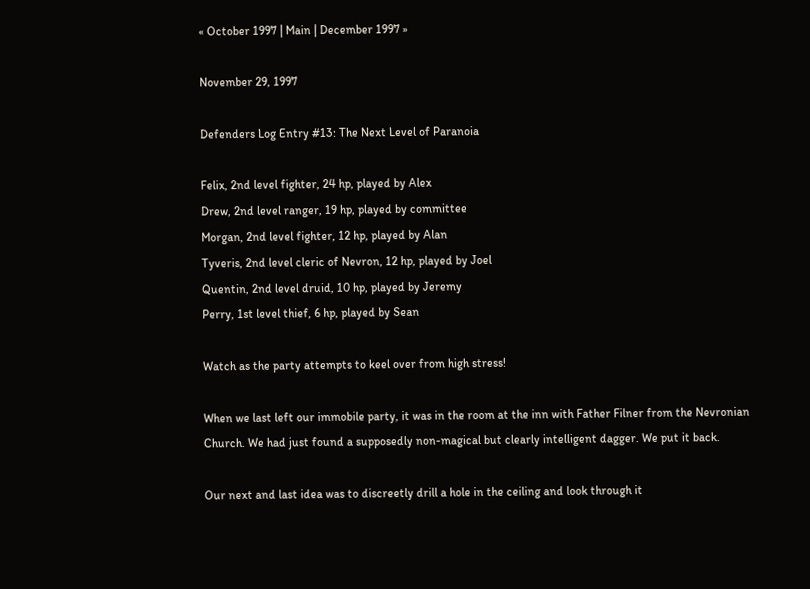« October 1997 | Main | December 1997 »

November 29, 1997

Defenders Log Entry #13: The Next Level of Paranoia

Felix, 2nd level fighter, 24 hp, played by Alex
Drew, 2nd level ranger, 19 hp, played by committee
Morgan, 2nd level fighter, 12 hp, played by Alan
Tyveris, 2nd level cleric of Nevron, 12 hp, played by Joel
Quentin, 2nd level druid, 10 hp, played by Jeremy
Perry, 1st level thief, 6 hp, played by Sean

Watch as the party attempts to keel over from high stress!

When we last left our immobile party, it was in the room at the inn with Father Filner from the Nevronian Church. We had just found a supposedly non-magical but clearly intelligent dagger. We put it back.

Our next and last idea was to discreetly drill a hole in the ceiling and look through it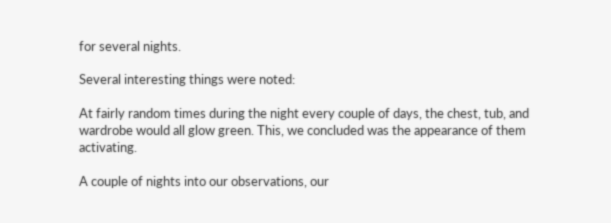for several nights.

Several interesting things were noted:

At fairly random times during the night every couple of days, the chest, tub, and wardrobe would all glow green. This, we concluded was the appearance of them activating.

A couple of nights into our observations, our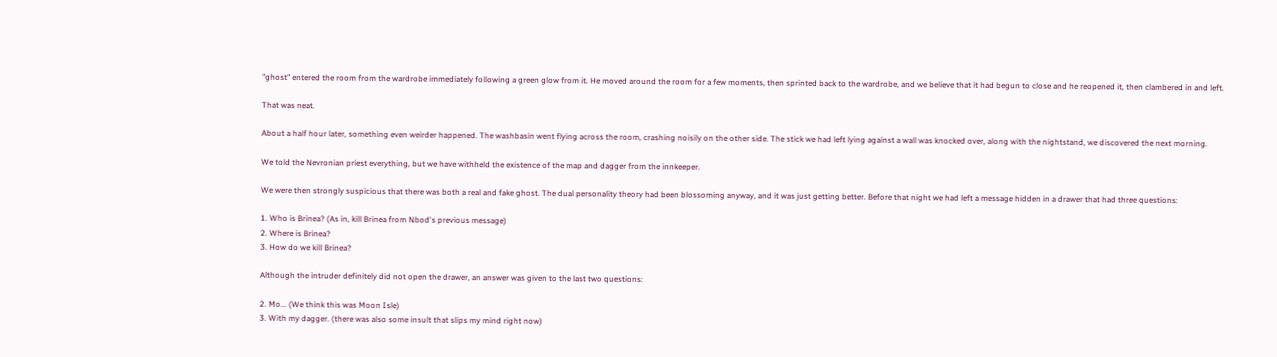"ghost" entered the room from the wardrobe immediately following a green glow from it. He moved around the room for a few moments, then sprinted back to the wardrobe, and we believe that it had begun to close and he reopened it, then clambered in and left.

That was neat.

About a half hour later, something even weirder happened. The washbasin went flying across the room, crashing noisily on the other side. The stick we had left lying against a wall was knocked over, along with the nightstand, we discovered the next morning.

We told the Nevronian priest everything, but we have withheld the existence of the map and dagger from the innkeeper.

We were then strongly suspicious that there was both a real and fake ghost. The dual personality theory had been blossoming anyway, and it was just getting better. Before that night we had left a message hidden in a drawer that had three questions:

1. Who is Brinea? (As in, kill Brinea from Nbod's previous message)
2. Where is Brinea?
3. How do we kill Brinea?

Although the intruder definitely did not open the drawer, an answer was given to the last two questions:

2. Mo... (We think this was Moon Isle)
3. With my dagger. (there was also some insult that slips my mind right now)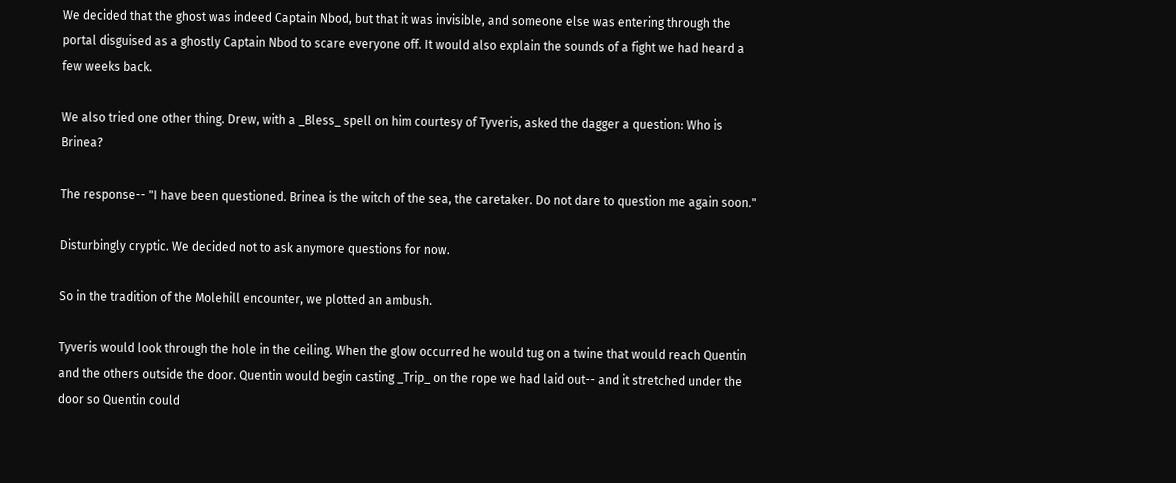We decided that the ghost was indeed Captain Nbod, but that it was invisible, and someone else was entering through the portal disguised as a ghostly Captain Nbod to scare everyone off. It would also explain the sounds of a fight we had heard a few weeks back.

We also tried one other thing. Drew, with a _Bless_ spell on him courtesy of Tyveris, asked the dagger a question: Who is Brinea?

The response-- "I have been questioned. Brinea is the witch of the sea, the caretaker. Do not dare to question me again soon."

Disturbingly cryptic. We decided not to ask anymore questions for now.

So in the tradition of the Molehill encounter, we plotted an ambush.

Tyveris would look through the hole in the ceiling. When the glow occurred he would tug on a twine that would reach Quentin and the others outside the door. Quentin would begin casting _Trip_ on the rope we had laid out-- and it stretched under the door so Quentin could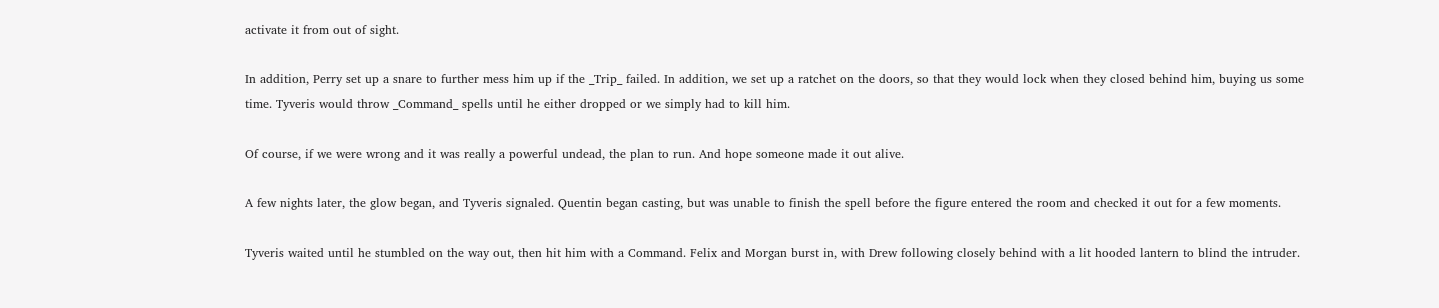activate it from out of sight.

In addition, Perry set up a snare to further mess him up if the _Trip_ failed. In addition, we set up a ratchet on the doors, so that they would lock when they closed behind him, buying us some time. Tyveris would throw _Command_ spells until he either dropped or we simply had to kill him.

Of course, if we were wrong and it was really a powerful undead, the plan to run. And hope someone made it out alive.

A few nights later, the glow began, and Tyveris signaled. Quentin began casting, but was unable to finish the spell before the figure entered the room and checked it out for a few moments.

Tyveris waited until he stumbled on the way out, then hit him with a Command. Felix and Morgan burst in, with Drew following closely behind with a lit hooded lantern to blind the intruder.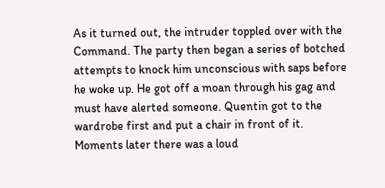As it turned out, the intruder toppled over with the Command. The party then began a series of botched attempts to knock him unconscious with saps before he woke up. He got off a moan through his gag and must have alerted someone. Quentin got to the wardrobe first and put a chair in front of it. Moments later there was a loud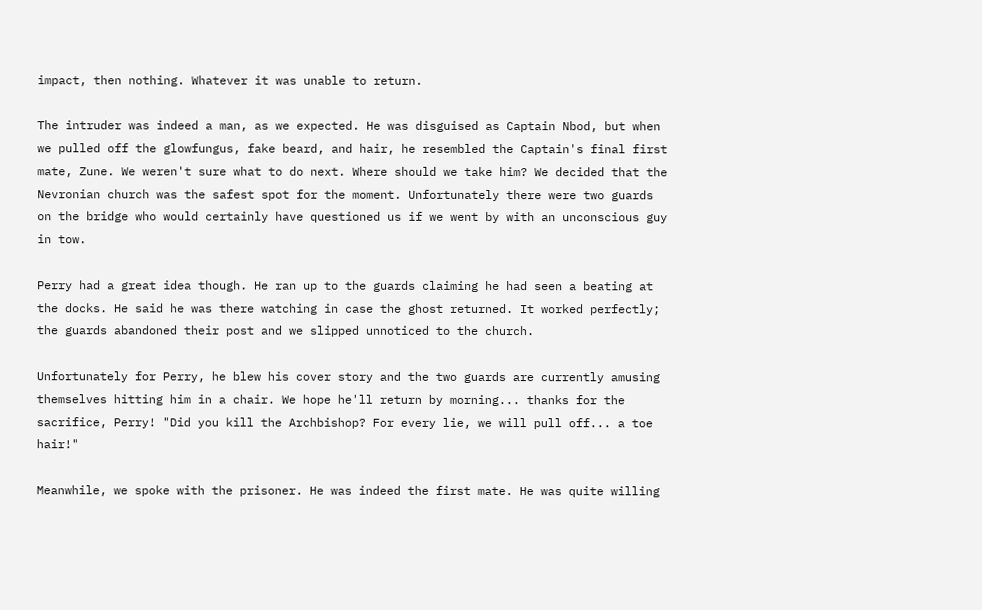impact, then nothing. Whatever it was unable to return.

The intruder was indeed a man, as we expected. He was disguised as Captain Nbod, but when we pulled off the glowfungus, fake beard, and hair, he resembled the Captain's final first mate, Zune. We weren't sure what to do next. Where should we take him? We decided that the Nevronian church was the safest spot for the moment. Unfortunately there were two guards on the bridge who would certainly have questioned us if we went by with an unconscious guy in tow.

Perry had a great idea though. He ran up to the guards claiming he had seen a beating at the docks. He said he was there watching in case the ghost returned. It worked perfectly; the guards abandoned their post and we slipped unnoticed to the church.

Unfortunately for Perry, he blew his cover story and the two guards are currently amusing themselves hitting him in a chair. We hope he'll return by morning... thanks for the sacrifice, Perry! "Did you kill the Archbishop? For every lie, we will pull off... a toe hair!"

Meanwhile, we spoke with the prisoner. He was indeed the first mate. He was quite willing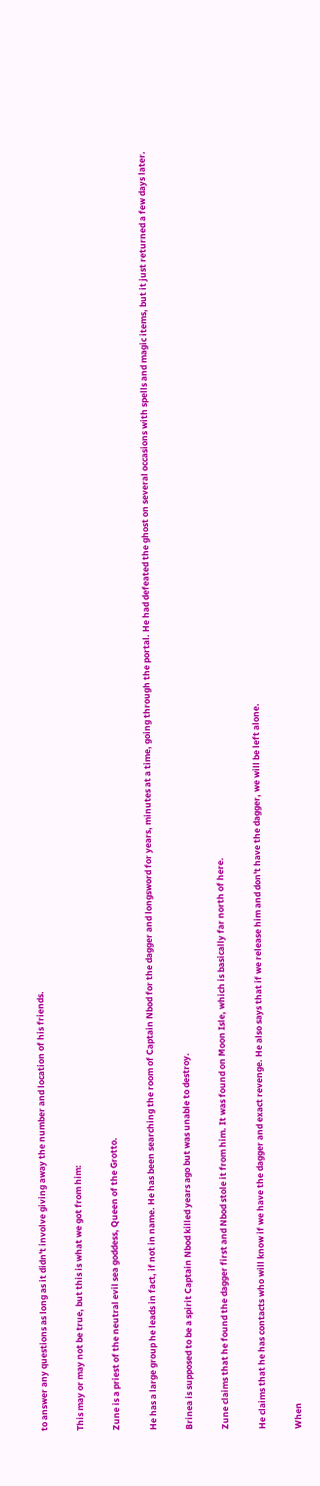to answer any questions as long as it didn't involve giving away the number and location of his friends.

This may or may not be true, but this is what we got from him:

Zune is a priest of the neutral evil sea goddess, Queen of the Grotto.

He has a large group he leads in fact, if not in name. He has been searching the room of Captain Nbod for the dagger and longsword for years, minutes at a time, going through the portal. He had defeated the ghost on several occasions with spells and magic items, but it just returned a few days later.

Brinea is supposed to be a spirit Captain Nbod killed years ago but was unable to destroy.

Zune claims that he found the dagger first and Nbod stole it from him. It was found on Moon Isle, which is basically far north of here.

He claims that he has contacts who will know if we have the dagger and exact revenge. He also says that if we release him and don't have the dagger, we will be left alone.

When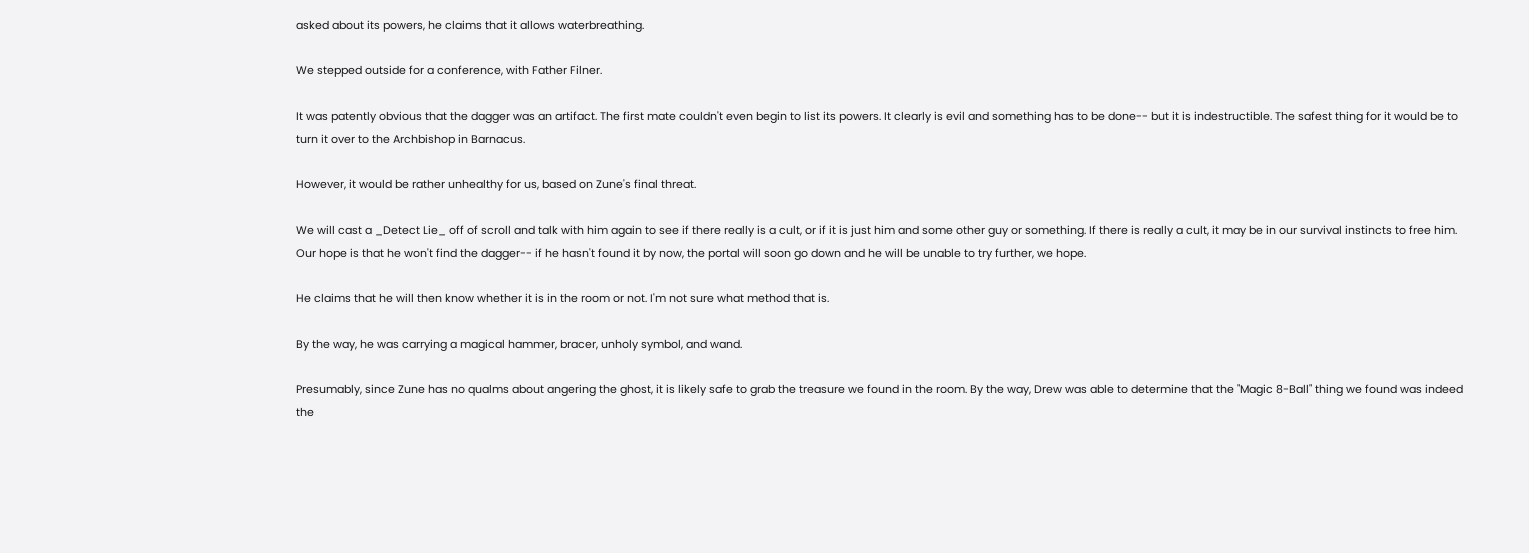asked about its powers, he claims that it allows waterbreathing.

We stepped outside for a conference, with Father Filner.

It was patently obvious that the dagger was an artifact. The first mate couldn't even begin to list its powers. It clearly is evil and something has to be done-- but it is indestructible. The safest thing for it would be to turn it over to the Archbishop in Barnacus.

However, it would be rather unhealthy for us, based on Zune's final threat.

We will cast a _Detect Lie_ off of scroll and talk with him again to see if there really is a cult, or if it is just him and some other guy or something. If there is really a cult, it may be in our survival instincts to free him. Our hope is that he won't find the dagger-- if he hasn't found it by now, the portal will soon go down and he will be unable to try further, we hope.

He claims that he will then know whether it is in the room or not. I'm not sure what method that is.

By the way, he was carrying a magical hammer, bracer, unholy symbol, and wand.

Presumably, since Zune has no qualms about angering the ghost, it is likely safe to grab the treasure we found in the room. By the way, Drew was able to determine that the "Magic 8-Ball" thing we found was indeed the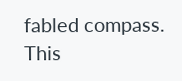fabled compass. This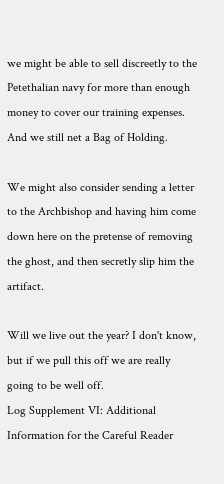we might be able to sell discreetly to the Petethalian navy for more than enough money to cover our training expenses. And we still net a Bag of Holding.

We might also consider sending a letter to the Archbishop and having him come down here on the pretense of removing the ghost, and then secretly slip him the artifact.

Will we live out the year? I don't know, but if we pull this off we are really going to be well off.
Log Supplement VI: Additional Information for the Careful Reader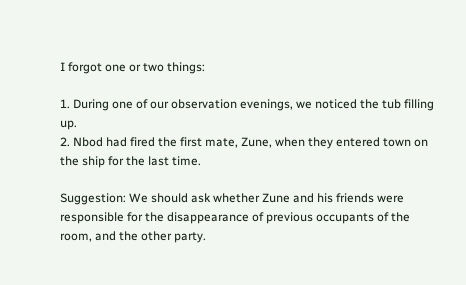I forgot one or two things:

1. During one of our observation evenings, we noticed the tub filling up.
2. Nbod had fired the first mate, Zune, when they entered town on the ship for the last time.

Suggestion: We should ask whether Zune and his friends were responsible for the disappearance of previous occupants of the room, and the other party.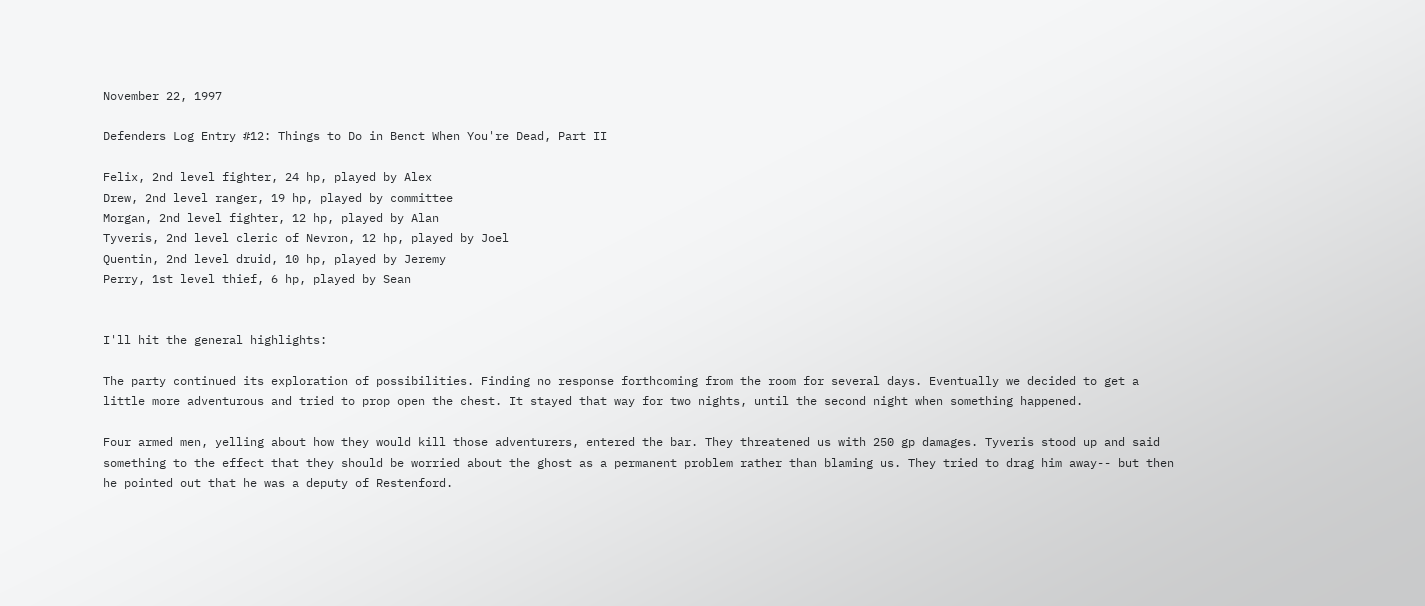November 22, 1997

Defenders Log Entry #12: Things to Do in Benct When You're Dead, Part II

Felix, 2nd level fighter, 24 hp, played by Alex
Drew, 2nd level ranger, 19 hp, played by committee
Morgan, 2nd level fighter, 12 hp, played by Alan
Tyveris, 2nd level cleric of Nevron, 12 hp, played by Joel
Quentin, 2nd level druid, 10 hp, played by Jeremy
Perry, 1st level thief, 6 hp, played by Sean


I'll hit the general highlights:

The party continued its exploration of possibilities. Finding no response forthcoming from the room for several days. Eventually we decided to get a little more adventurous and tried to prop open the chest. It stayed that way for two nights, until the second night when something happened.

Four armed men, yelling about how they would kill those adventurers, entered the bar. They threatened us with 250 gp damages. Tyveris stood up and said something to the effect that they should be worried about the ghost as a permanent problem rather than blaming us. They tried to drag him away-- but then he pointed out that he was a deputy of Restenford.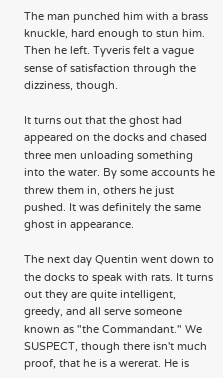The man punched him with a brass knuckle, hard enough to stun him. Then he left. Tyveris felt a vague sense of satisfaction through the dizziness, though.

It turns out that the ghost had appeared on the docks and chased three men unloading something into the water. By some accounts he threw them in, others he just pushed. It was definitely the same ghost in appearance.

The next day Quentin went down to the docks to speak with rats. It turns out they are quite intelligent, greedy, and all serve someone known as "the Commandant." We SUSPECT, though there isn't much proof, that he is a wererat. He is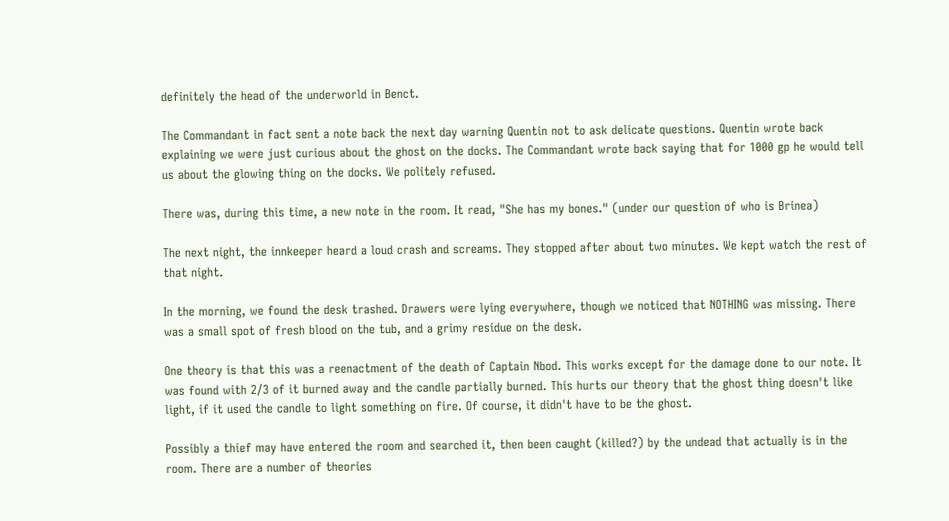definitely the head of the underworld in Benct.

The Commandant in fact sent a note back the next day warning Quentin not to ask delicate questions. Quentin wrote back explaining we were just curious about the ghost on the docks. The Commandant wrote back saying that for 1000 gp he would tell us about the glowing thing on the docks. We politely refused.

There was, during this time, a new note in the room. It read, "She has my bones." (under our question of who is Brinea)

The next night, the innkeeper heard a loud crash and screams. They stopped after about two minutes. We kept watch the rest of that night.

In the morning, we found the desk trashed. Drawers were lying everywhere, though we noticed that NOTHING was missing. There was a small spot of fresh blood on the tub, and a grimy residue on the desk.

One theory is that this was a reenactment of the death of Captain Nbod. This works except for the damage done to our note. It was found with 2/3 of it burned away and the candle partially burned. This hurts our theory that the ghost thing doesn't like light, if it used the candle to light something on fire. Of course, it didn't have to be the ghost.

Possibly a thief may have entered the room and searched it, then been caught (killed?) by the undead that actually is in the room. There are a number of theories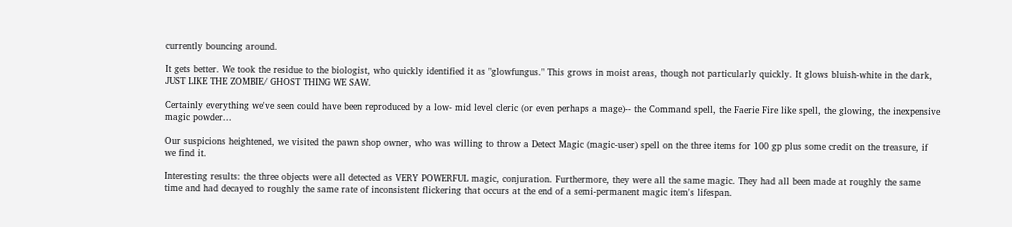currently bouncing around.

It gets better. We took the residue to the biologist, who quickly identified it as "glowfungus." This grows in moist areas, though not particularly quickly. It glows bluish-white in the dark, JUST LIKE THE ZOMBIE/ GHOST THING WE SAW.

Certainly everything we've seen could have been reproduced by a low- mid level cleric (or even perhaps a mage)-- the Command spell, the Faerie Fire like spell, the glowing, the inexpensive magic powder...

Our suspicions heightened, we visited the pawn shop owner, who was willing to throw a Detect Magic (magic-user) spell on the three items for 100 gp plus some credit on the treasure, if we find it.

Interesting results: the three objects were all detected as VERY POWERFUL magic, conjuration. Furthermore, they were all the same magic. They had all been made at roughly the same time and had decayed to roughly the same rate of inconsistent flickering that occurs at the end of a semi-permanent magic item's lifespan.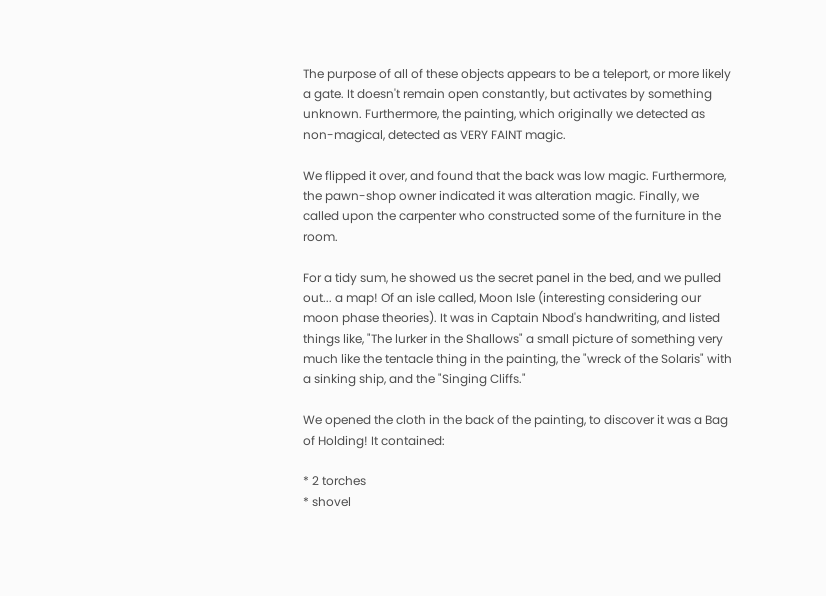The purpose of all of these objects appears to be a teleport, or more likely a gate. It doesn't remain open constantly, but activates by something unknown. Furthermore, the painting, which originally we detected as non-magical, detected as VERY FAINT magic.

We flipped it over, and found that the back was low magic. Furthermore, the pawn-shop owner indicated it was alteration magic. Finally, we called upon the carpenter who constructed some of the furniture in the room.

For a tidy sum, he showed us the secret panel in the bed, and we pulled out... a map! Of an isle called, Moon Isle (interesting considering our moon phase theories). It was in Captain Nbod's handwriting, and listed things like, "The lurker in the Shallows" a small picture of something very much like the tentacle thing in the painting, the "wreck of the Solaris" with a sinking ship, and the "Singing Cliffs."

We opened the cloth in the back of the painting, to discover it was a Bag of Holding! It contained:

* 2 torches
* shovel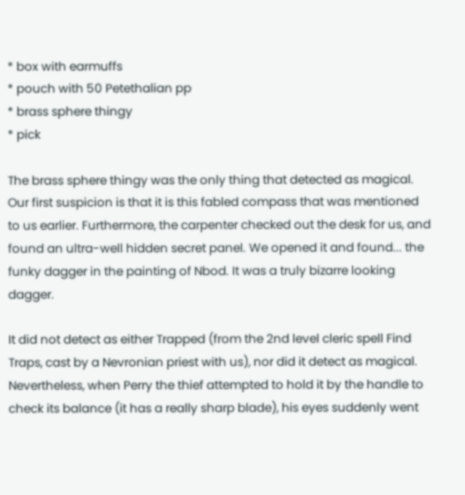* box with earmuffs
* pouch with 50 Petethalian pp
* brass sphere thingy
* pick

The brass sphere thingy was the only thing that detected as magical. Our first suspicion is that it is this fabled compass that was mentioned to us earlier. Furthermore, the carpenter checked out the desk for us, and found an ultra-well hidden secret panel. We opened it and found... the funky dagger in the painting of Nbod. It was a truly bizarre looking dagger.

It did not detect as either Trapped (from the 2nd level cleric spell Find Traps, cast by a Nevronian priest with us), nor did it detect as magical. Nevertheless, when Perry the thief attempted to hold it by the handle to check its balance (it has a really sharp blade), his eyes suddenly went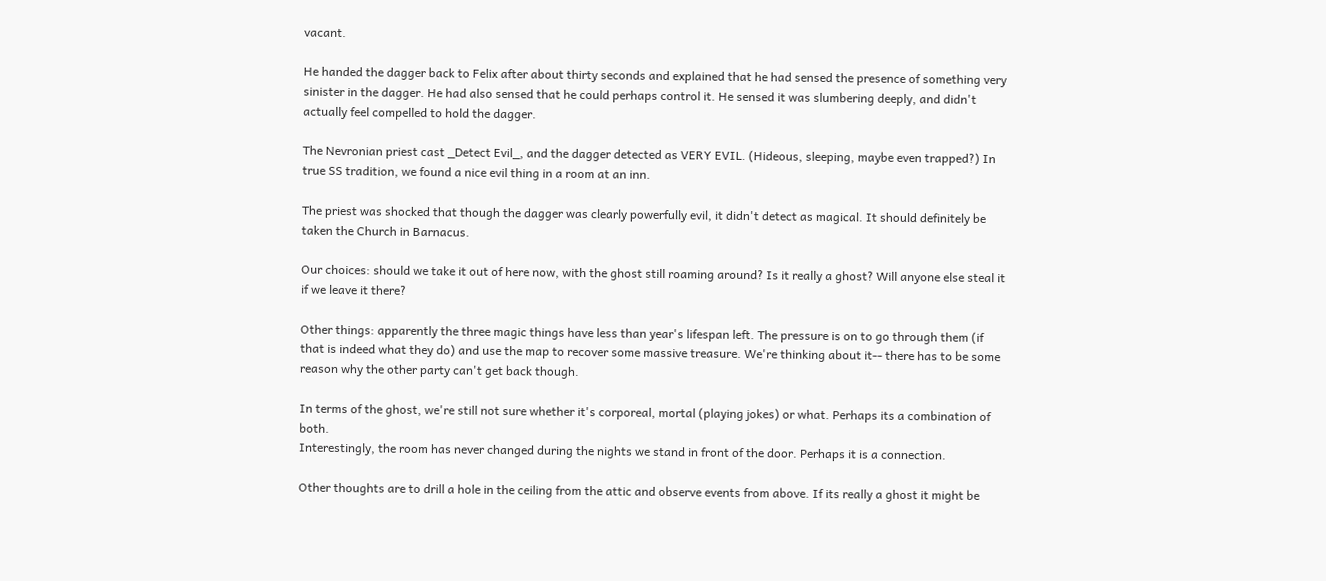vacant.

He handed the dagger back to Felix after about thirty seconds and explained that he had sensed the presence of something very sinister in the dagger. He had also sensed that he could perhaps control it. He sensed it was slumbering deeply, and didn't actually feel compelled to hold the dagger.

The Nevronian priest cast _Detect Evil_, and the dagger detected as VERY EVIL. (Hideous, sleeping, maybe even trapped?) In true SS tradition, we found a nice evil thing in a room at an inn.

The priest was shocked that though the dagger was clearly powerfully evil, it didn't detect as magical. It should definitely be taken the Church in Barnacus.

Our choices: should we take it out of here now, with the ghost still roaming around? Is it really a ghost? Will anyone else steal it if we leave it there?

Other things: apparently the three magic things have less than year's lifespan left. The pressure is on to go through them (if that is indeed what they do) and use the map to recover some massive treasure. We're thinking about it-- there has to be some reason why the other party can't get back though.

In terms of the ghost, we're still not sure whether it's corporeal, mortal (playing jokes) or what. Perhaps its a combination of both.
Interestingly, the room has never changed during the nights we stand in front of the door. Perhaps it is a connection.

Other thoughts are to drill a hole in the ceiling from the attic and observe events from above. If its really a ghost it might be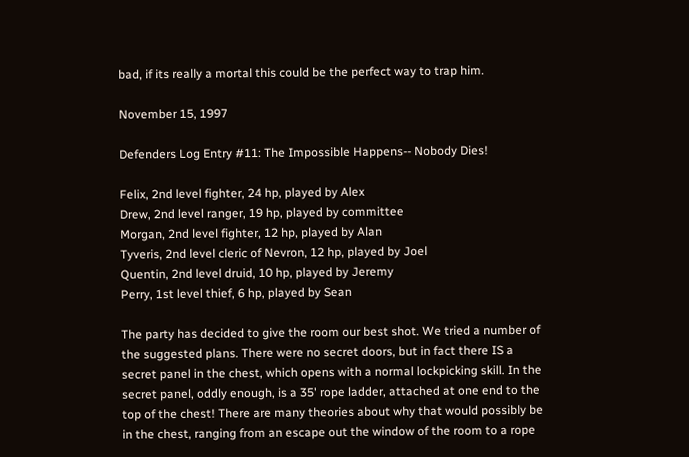bad, if its really a mortal this could be the perfect way to trap him.

November 15, 1997

Defenders Log Entry #11: The Impossible Happens-- Nobody Dies!

Felix, 2nd level fighter, 24 hp, played by Alex
Drew, 2nd level ranger, 19 hp, played by committee
Morgan, 2nd level fighter, 12 hp, played by Alan
Tyveris, 2nd level cleric of Nevron, 12 hp, played by Joel
Quentin, 2nd level druid, 10 hp, played by Jeremy
Perry, 1st level thief, 6 hp, played by Sean

The party has decided to give the room our best shot. We tried a number of the suggested plans. There were no secret doors, but in fact there IS a secret panel in the chest, which opens with a normal lockpicking skill. In the secret panel, oddly enough, is a 35' rope ladder, attached at one end to the top of the chest! There are many theories about why that would possibly be in the chest, ranging from an escape out the window of the room to a rope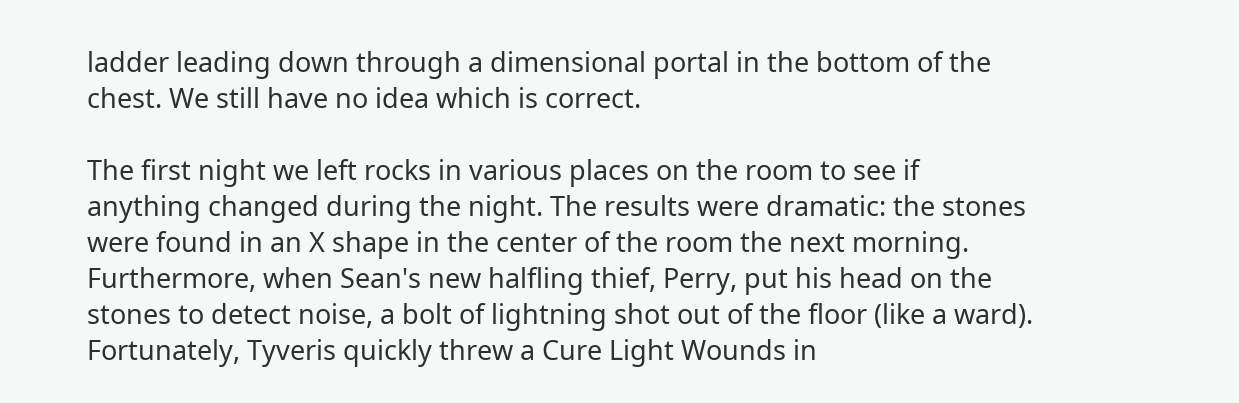ladder leading down through a dimensional portal in the bottom of the chest. We still have no idea which is correct.

The first night we left rocks in various places on the room to see if anything changed during the night. The results were dramatic: the stones were found in an X shape in the center of the room the next morning. Furthermore, when Sean's new halfling thief, Perry, put his head on the stones to detect noise, a bolt of lightning shot out of the floor (like a ward). Fortunately, Tyveris quickly threw a Cure Light Wounds in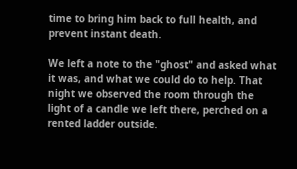time to bring him back to full health, and prevent instant death.

We left a note to the "ghost" and asked what it was, and what we could do to help. That night we observed the room through the light of a candle we left there, perched on a rented ladder outside.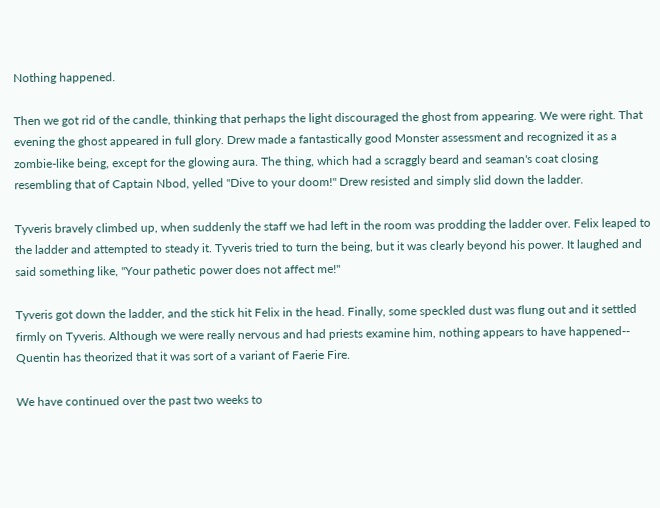Nothing happened.

Then we got rid of the candle, thinking that perhaps the light discouraged the ghost from appearing. We were right. That evening the ghost appeared in full glory. Drew made a fantastically good Monster assessment and recognized it as a zombie-like being, except for the glowing aura. The thing, which had a scraggly beard and seaman's coat closing resembling that of Captain Nbod, yelled "Dive to your doom!" Drew resisted and simply slid down the ladder.

Tyveris bravely climbed up, when suddenly the staff we had left in the room was prodding the ladder over. Felix leaped to the ladder and attempted to steady it. Tyveris tried to turn the being, but it was clearly beyond his power. It laughed and said something like, "Your pathetic power does not affect me!"

Tyveris got down the ladder, and the stick hit Felix in the head. Finally, some speckled dust was flung out and it settled firmly on Tyveris. Although we were really nervous and had priests examine him, nothing appears to have happened-- Quentin has theorized that it was sort of a variant of Faerie Fire.

We have continued over the past two weeks to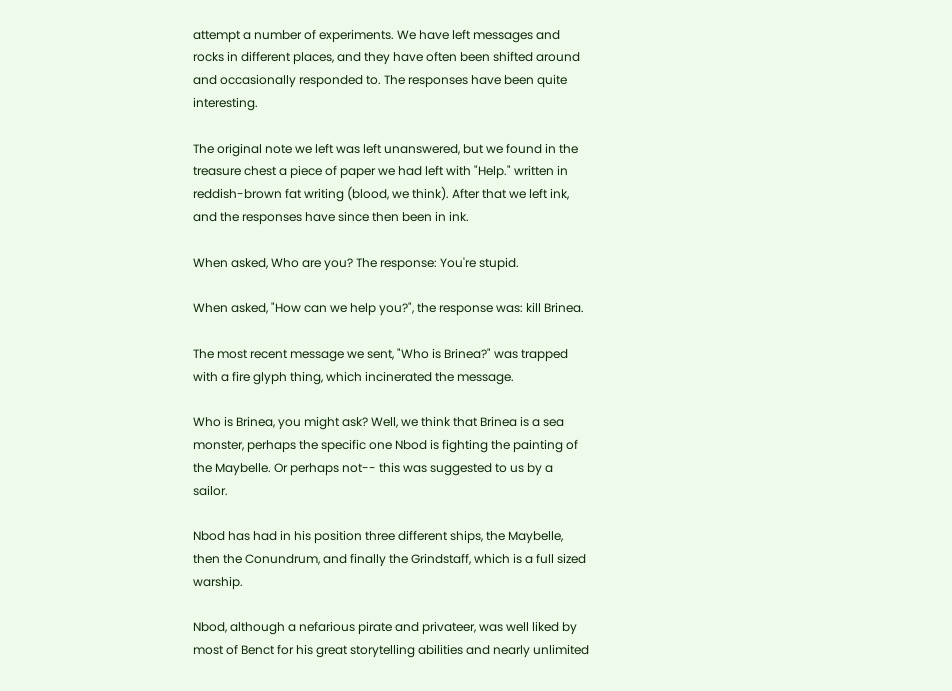attempt a number of experiments. We have left messages and rocks in different places, and they have often been shifted around and occasionally responded to. The responses have been quite interesting.

The original note we left was left unanswered, but we found in the treasure chest a piece of paper we had left with "Help." written in reddish-brown fat writing (blood, we think). After that we left ink, and the responses have since then been in ink.

When asked, Who are you? The response: You're stupid.

When asked, "How can we help you?", the response was: kill Brinea.

The most recent message we sent, "Who is Brinea?" was trapped with a fire glyph thing, which incinerated the message.

Who is Brinea, you might ask? Well, we think that Brinea is a sea monster, perhaps the specific one Nbod is fighting the painting of the Maybelle. Or perhaps not-- this was suggested to us by a sailor.

Nbod has had in his position three different ships, the Maybelle, then the Conundrum, and finally the Grindstaff, which is a full sized warship.

Nbod, although a nefarious pirate and privateer, was well liked by most of Benct for his great storytelling abilities and nearly unlimited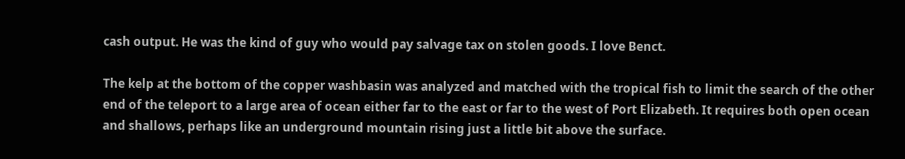cash output. He was the kind of guy who would pay salvage tax on stolen goods. I love Benct.

The kelp at the bottom of the copper washbasin was analyzed and matched with the tropical fish to limit the search of the other end of the teleport to a large area of ocean either far to the east or far to the west of Port Elizabeth. It requires both open ocean and shallows, perhaps like an underground mountain rising just a little bit above the surface.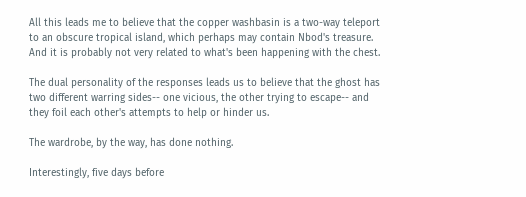All this leads me to believe that the copper washbasin is a two-way teleport to an obscure tropical island, which perhaps may contain Nbod's treasure. And it is probably not very related to what's been happening with the chest.

The dual personality of the responses leads us to believe that the ghost has two different warring sides-- one vicious, the other trying to escape-- and they foil each other's attempts to help or hinder us.

The wardrobe, by the way, has done nothing.

Interestingly, five days before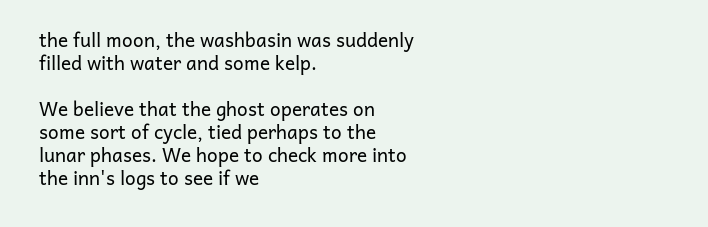the full moon, the washbasin was suddenly filled with water and some kelp.

We believe that the ghost operates on some sort of cycle, tied perhaps to the lunar phases. We hope to check more into the inn's logs to see if we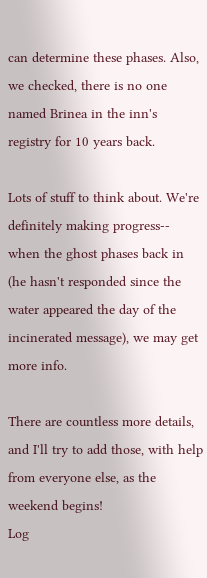can determine these phases. Also, we checked, there is no one named Brinea in the inn's registry for 10 years back.

Lots of stuff to think about. We're definitely making progress-- when the ghost phases back in (he hasn't responded since the water appeared the day of the incinerated message), we may get more info.

There are countless more details, and I'll try to add those, with help from everyone else, as the weekend begins!
Log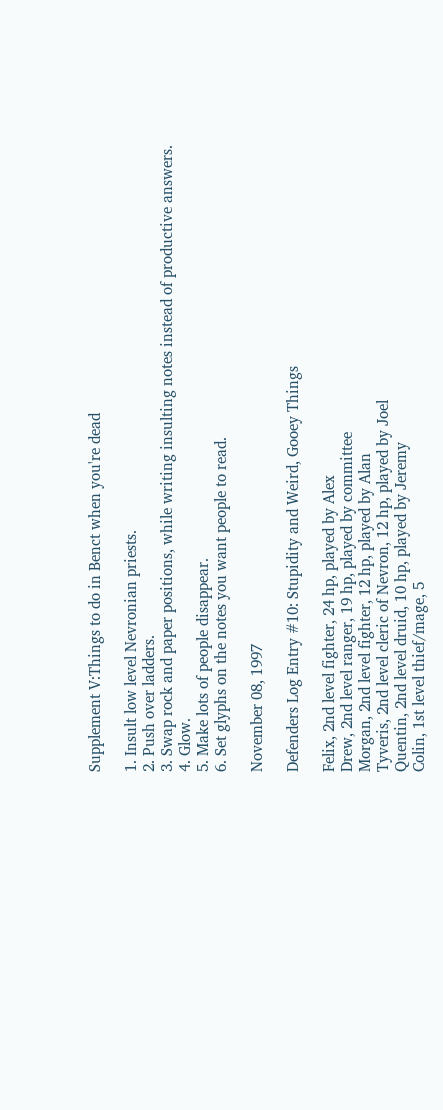Supplement V:Things to do in Benct when you're dead

1. Insult low level Nevronian priests.
2. Push over ladders.
3. Swap rock and paper positions, while writing insulting notes instead of productive answers.
4. Glow.
5. Make lots of people disappear.
6. Set glyphs on the notes you want people to read.

November 08, 1997

Defenders Log Entry #10: Stupidity and Weird, Gooey Things

Felix, 2nd level fighter, 24 hp, played by Alex
Drew, 2nd level ranger, 19 hp, played by committee
Morgan, 2nd level fighter, 12 hp, played by Alan
Tyveris, 2nd level cleric of Nevron, 12 hp, played by Joel
Quentin, 2nd level druid, 10 hp, played by Jeremy
Colin, 1st level thief/mage, 5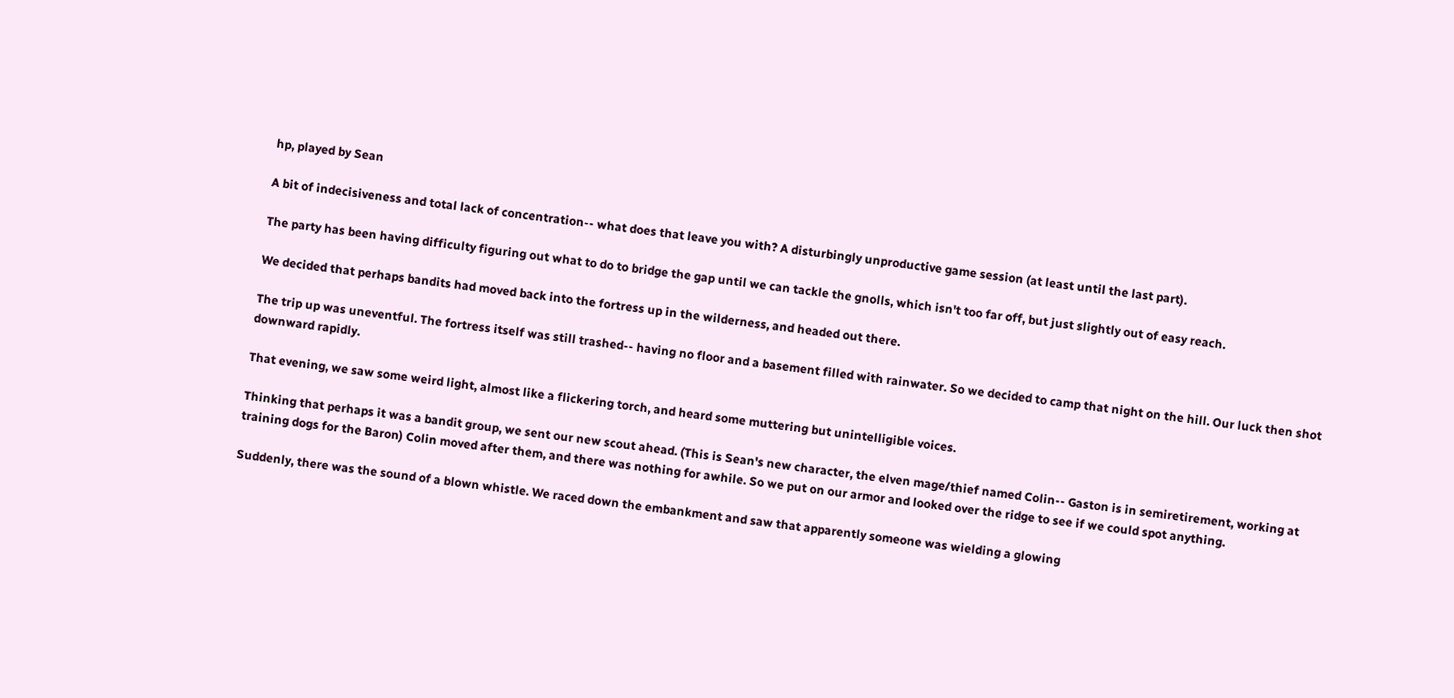hp, played by Sean

A bit of indecisiveness and total lack of concentration-- what does that leave you with? A disturbingly unproductive game session (at least until the last part).

The party has been having difficulty figuring out what to do to bridge the gap until we can tackle the gnolls, which isn't too far off, but just slightly out of easy reach.

We decided that perhaps bandits had moved back into the fortress up in the wilderness, and headed out there.

The trip up was uneventful. The fortress itself was still trashed-- having no floor and a basement filled with rainwater. So we decided to camp that night on the hill. Our luck then shot downward rapidly.

That evening, we saw some weird light, almost like a flickering torch, and heard some muttering but unintelligible voices.

Thinking that perhaps it was a bandit group, we sent our new scout ahead. (This is Sean's new character, the elven mage/thief named Colin-- Gaston is in semiretirement, working at training dogs for the Baron) Colin moved after them, and there was nothing for awhile. So we put on our armor and looked over the ridge to see if we could spot anything.

Suddenly, there was the sound of a blown whistle. We raced down the embankment and saw that apparently someone was wielding a glowing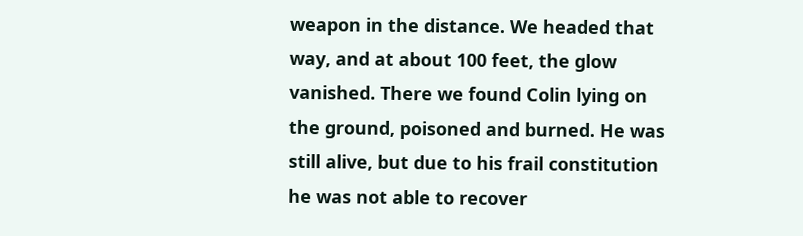weapon in the distance. We headed that way, and at about 100 feet, the glow vanished. There we found Colin lying on the ground, poisoned and burned. He was still alive, but due to his frail constitution he was not able to recover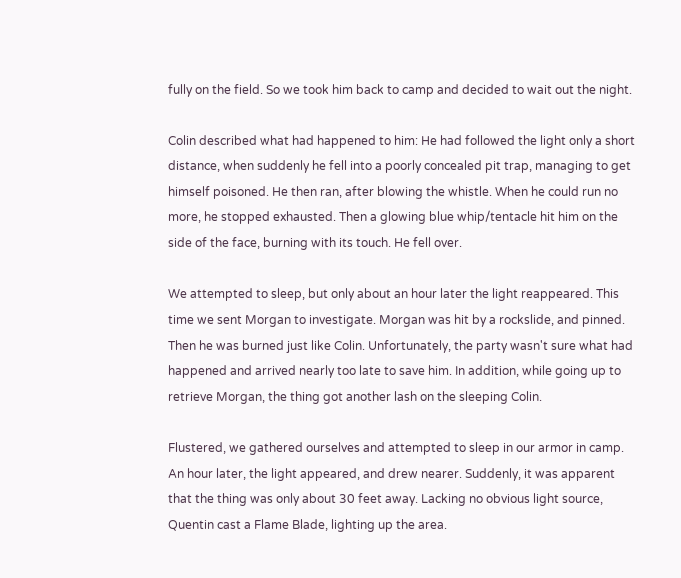fully on the field. So we took him back to camp and decided to wait out the night.

Colin described what had happened to him: He had followed the light only a short distance, when suddenly he fell into a poorly concealed pit trap, managing to get himself poisoned. He then ran, after blowing the whistle. When he could run no more, he stopped exhausted. Then a glowing blue whip/tentacle hit him on the side of the face, burning with its touch. He fell over.

We attempted to sleep, but only about an hour later the light reappeared. This time we sent Morgan to investigate. Morgan was hit by a rockslide, and pinned. Then he was burned just like Colin. Unfortunately, the party wasn't sure what had happened and arrived nearly too late to save him. In addition, while going up to retrieve Morgan, the thing got another lash on the sleeping Colin.

Flustered, we gathered ourselves and attempted to sleep in our armor in camp. An hour later, the light appeared, and drew nearer. Suddenly, it was apparent that the thing was only about 30 feet away. Lacking no obvious light source, Quentin cast a Flame Blade, lighting up the area.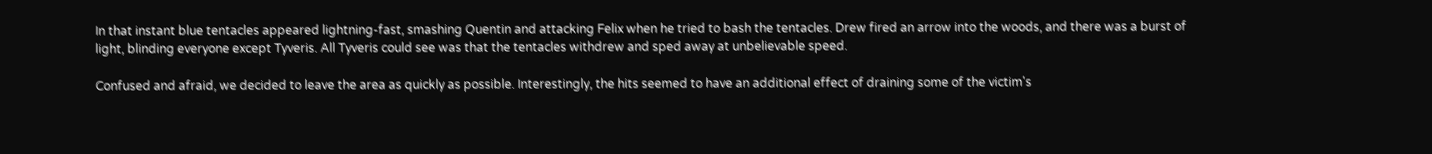In that instant blue tentacles appeared lightning-fast, smashing Quentin and attacking Felix when he tried to bash the tentacles. Drew fired an arrow into the woods, and there was a burst of light, blinding everyone except Tyveris. All Tyveris could see was that the tentacles withdrew and sped away at unbelievable speed.

Confused and afraid, we decided to leave the area as quickly as possible. Interestingly, the hits seemed to have an additional effect of draining some of the victim's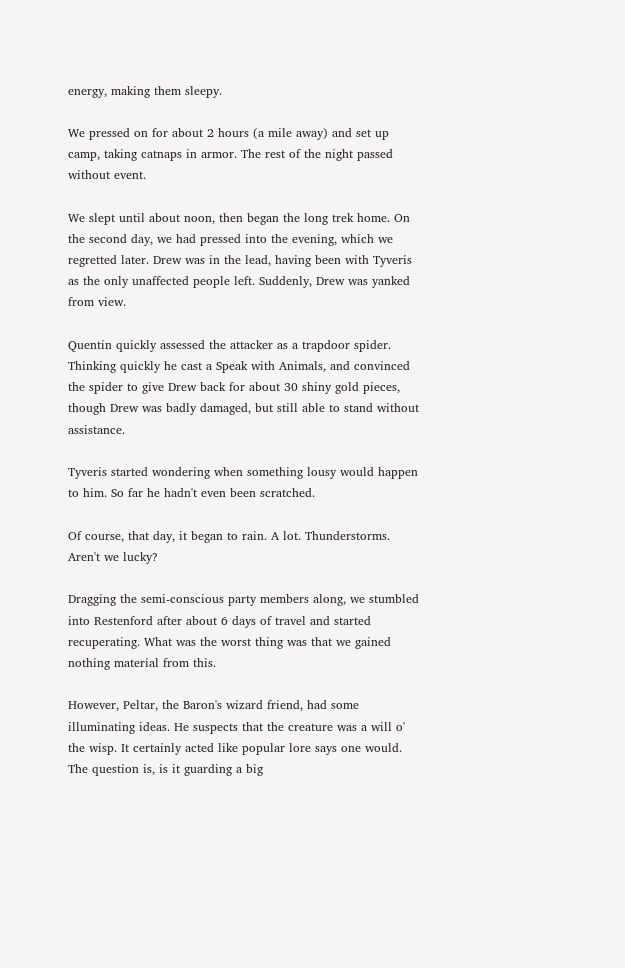energy, making them sleepy.

We pressed on for about 2 hours (a mile away) and set up camp, taking catnaps in armor. The rest of the night passed without event.

We slept until about noon, then began the long trek home. On the second day, we had pressed into the evening, which we regretted later. Drew was in the lead, having been with Tyveris as the only unaffected people left. Suddenly, Drew was yanked from view.

Quentin quickly assessed the attacker as a trapdoor spider. Thinking quickly he cast a Speak with Animals, and convinced the spider to give Drew back for about 30 shiny gold pieces, though Drew was badly damaged, but still able to stand without assistance.

Tyveris started wondering when something lousy would happen to him. So far he hadn't even been scratched.

Of course, that day, it began to rain. A lot. Thunderstorms. Aren't we lucky?

Dragging the semi-conscious party members along, we stumbled into Restenford after about 6 days of travel and started recuperating. What was the worst thing was that we gained nothing material from this.

However, Peltar, the Baron's wizard friend, had some illuminating ideas. He suspects that the creature was a will o' the wisp. It certainly acted like popular lore says one would. The question is, is it guarding a big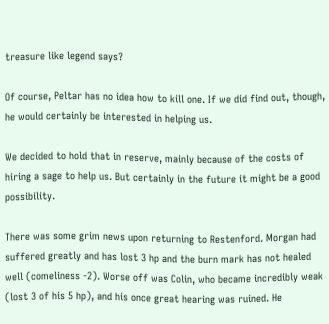treasure like legend says?

Of course, Peltar has no idea how to kill one. If we did find out, though, he would certainly be interested in helping us.

We decided to hold that in reserve, mainly because of the costs of hiring a sage to help us. But certainly in the future it might be a good possibility.

There was some grim news upon returning to Restenford. Morgan had suffered greatly and has lost 3 hp and the burn mark has not healed well (comeliness -2). Worse off was Colin, who became incredibly weak (lost 3 of his 5 hp), and his once great hearing was ruined. He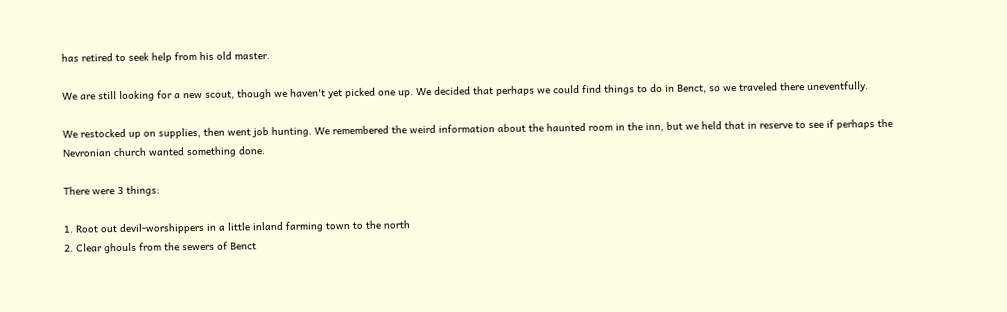has retired to seek help from his old master.

We are still looking for a new scout, though we haven't yet picked one up. We decided that perhaps we could find things to do in Benct, so we traveled there uneventfully.

We restocked up on supplies, then went job hunting. We remembered the weird information about the haunted room in the inn, but we held that in reserve to see if perhaps the Nevronian church wanted something done.

There were 3 things:

1. Root out devil-worshippers in a little inland farming town to the north
2. Clear ghouls from the sewers of Benct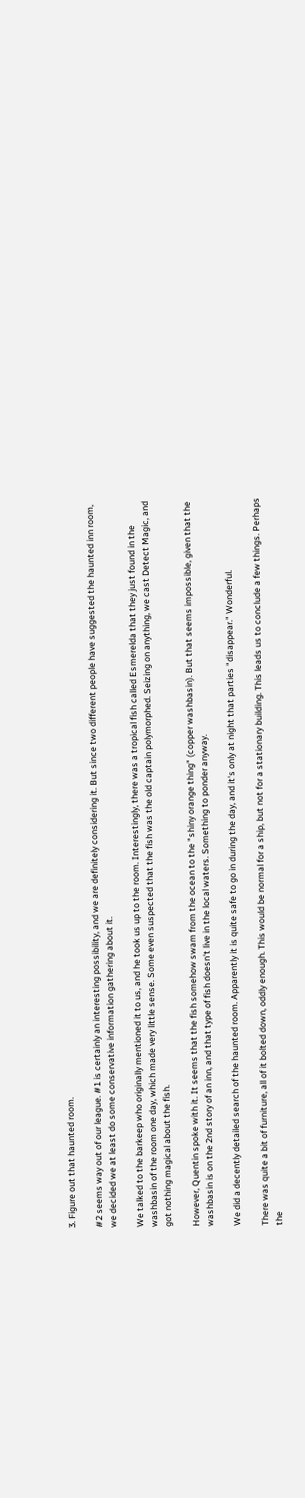3. Figure out that haunted room.

#2 seems way out of our league. #1 is certainly an interesting possibility, and we are definitely considering it. But since two different people have suggested the haunted inn room, we decided we at least do some conservative information gathering about it.

We talked to the barkeep who originally mentioned it to us, and he took us up to the room. Interestingly, there was a tropical fish called Esmerelda that they just found in the washbasin of the room one day, which made very little sense. Some even suspected that the fish was the old captain polymorphed. Seizing on anything, we cast Detect Magic, and got nothing magical about the fish.

However, Quentin spoke with it. It seems that the fish somehow swam from the ocean to the "shiny orange thing" (copper washbasin). But that seems impossible, given that the washbasin is on the 2nd story of an inn, and that type of fish doesn't live in the local waters. Something to ponder anyway.

We did a decently detailed search of the haunted room. Apparently it is quite safe to go in during the day, and it's only at night that parties "disappear." Wonderful.

There was quite a bit of furniture, all of it bolted down, oddly enough. This would be normal for a ship, but not for a stationary building. This leads us to conclude a few things. Perhaps the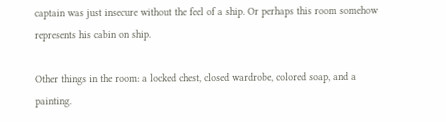captain was just insecure without the feel of a ship. Or perhaps this room somehow represents his cabin on ship.

Other things in the room: a locked chest, closed wardrobe, colored soap, and a painting.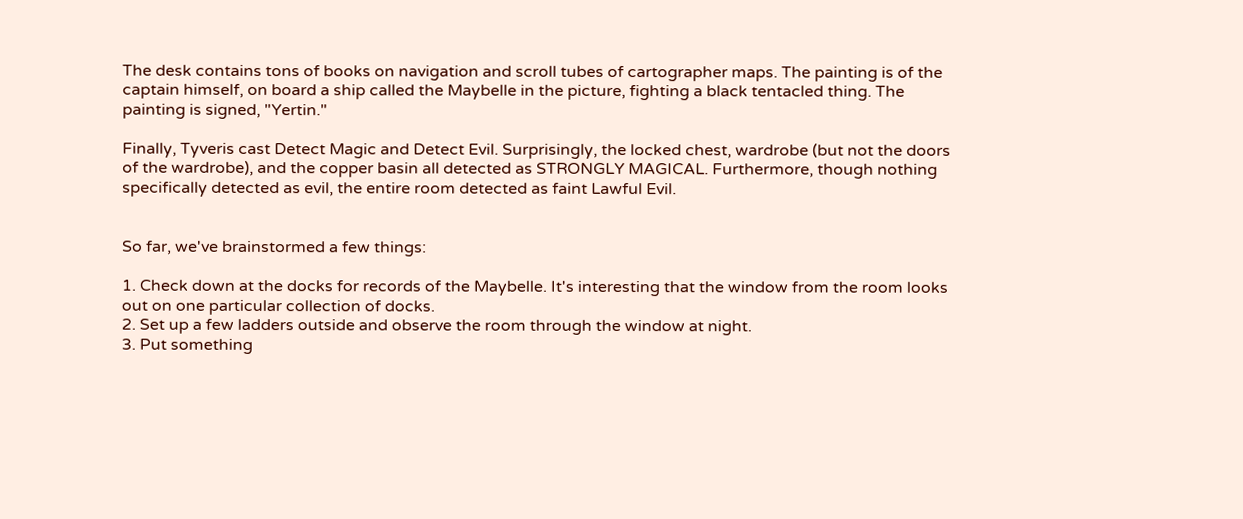The desk contains tons of books on navigation and scroll tubes of cartographer maps. The painting is of the captain himself, on board a ship called the Maybelle in the picture, fighting a black tentacled thing. The painting is signed, "Yertin."

Finally, Tyveris cast Detect Magic and Detect Evil. Surprisingly, the locked chest, wardrobe (but not the doors of the wardrobe), and the copper basin all detected as STRONGLY MAGICAL. Furthermore, though nothing specifically detected as evil, the entire room detected as faint Lawful Evil.


So far, we've brainstormed a few things:

1. Check down at the docks for records of the Maybelle. It's interesting that the window from the room looks out on one particular collection of docks.
2. Set up a few ladders outside and observe the room through the window at night.
3. Put something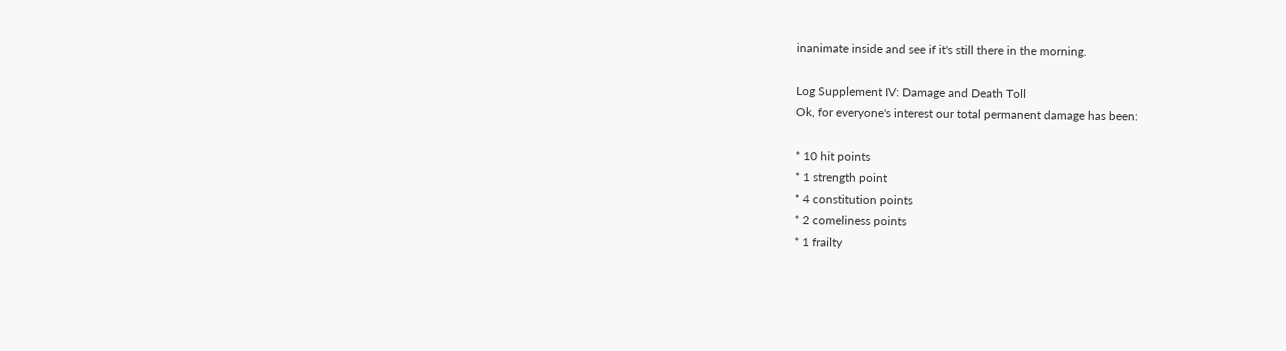inanimate inside and see if it's still there in the morning.

Log Supplement IV: Damage and Death Toll
Ok, for everyone's interest our total permanent damage has been:

* 10 hit points
* 1 strength point
* 4 constitution points
* 2 comeliness points
* 1 frailty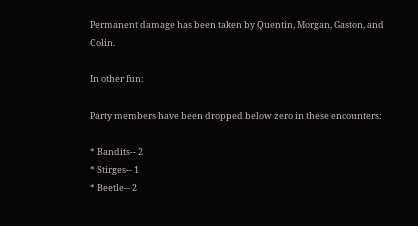Permanent damage has been taken by Quentin, Morgan, Gaston, and Colin.

In other fun:

Party members have been dropped below zero in these encounters:

* Bandits-- 2
* Stirges-- 1
* Beetle-- 2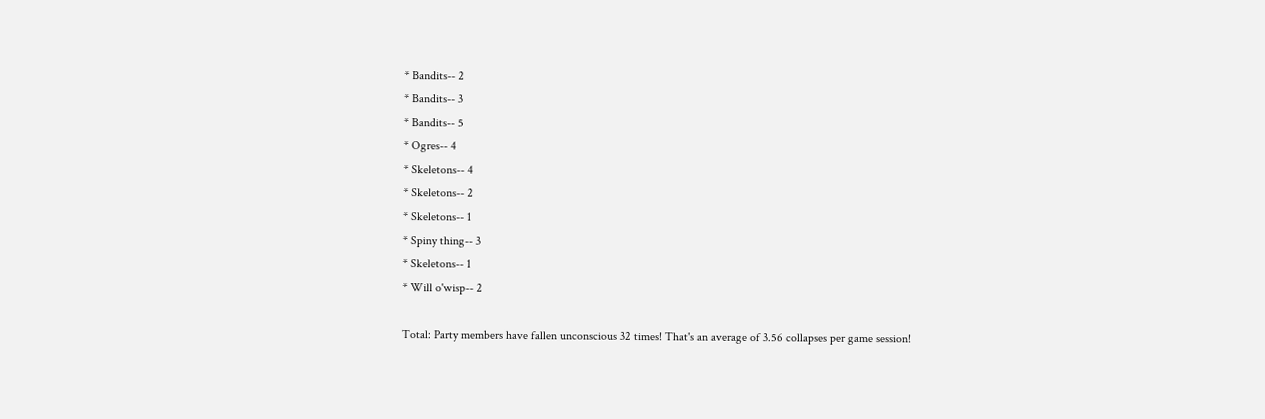* Bandits-- 2
* Bandits-- 3
* Bandits-- 5
* Ogres-- 4
* Skeletons-- 4
* Skeletons-- 2
* Skeletons-- 1
* Spiny thing-- 3
* Skeletons-- 1
* Will o'wisp-- 2

Total: Party members have fallen unconscious 32 times! That's an average of 3.56 collapses per game session!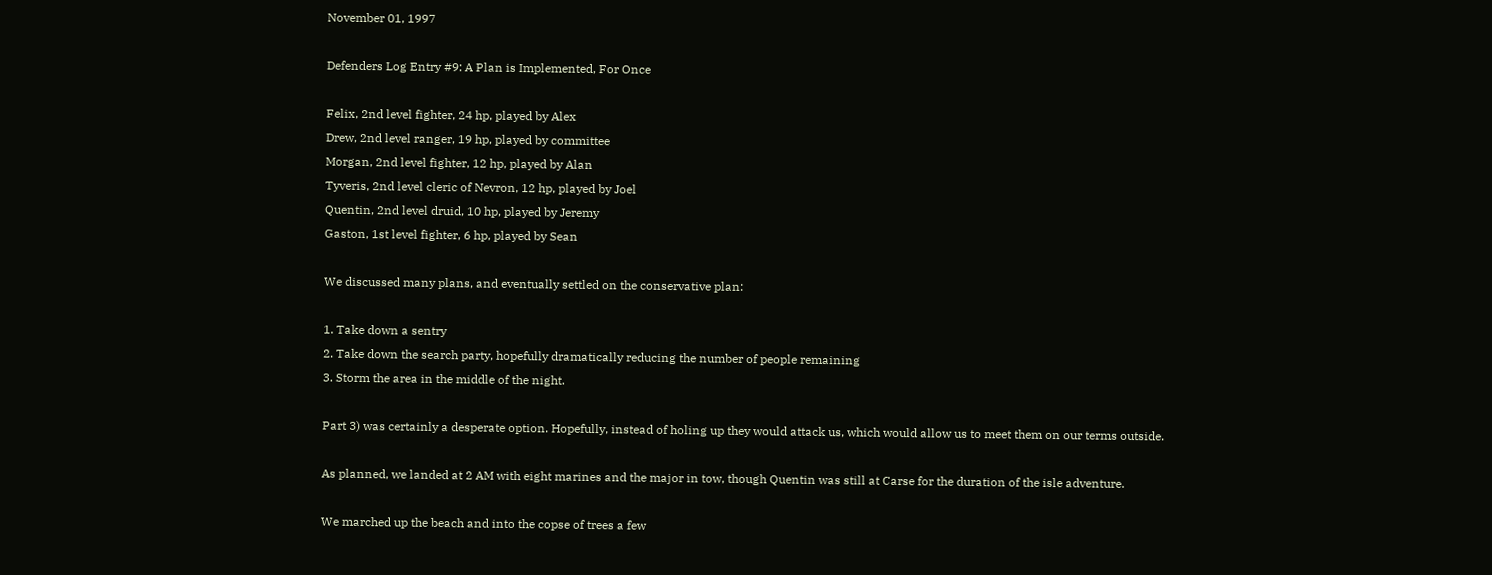November 01, 1997

Defenders Log Entry #9: A Plan is Implemented, For Once

Felix, 2nd level fighter, 24 hp, played by Alex
Drew, 2nd level ranger, 19 hp, played by committee
Morgan, 2nd level fighter, 12 hp, played by Alan
Tyveris, 2nd level cleric of Nevron, 12 hp, played by Joel
Quentin, 2nd level druid, 10 hp, played by Jeremy
Gaston, 1st level fighter, 6 hp, played by Sean

We discussed many plans, and eventually settled on the conservative plan:

1. Take down a sentry
2. Take down the search party, hopefully dramatically reducing the number of people remaining
3. Storm the area in the middle of the night.

Part 3) was certainly a desperate option. Hopefully, instead of holing up they would attack us, which would allow us to meet them on our terms outside.

As planned, we landed at 2 AM with eight marines and the major in tow, though Quentin was still at Carse for the duration of the isle adventure.

We marched up the beach and into the copse of trees a few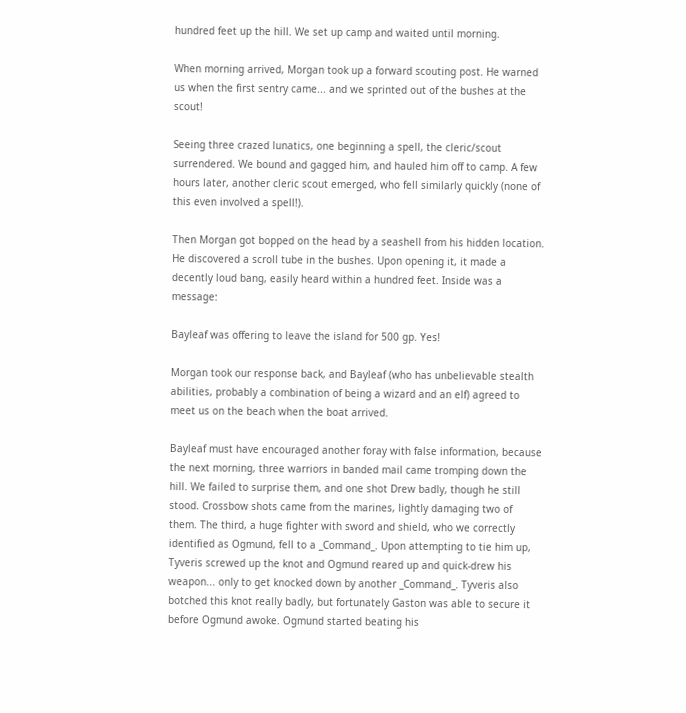hundred feet up the hill. We set up camp and waited until morning.

When morning arrived, Morgan took up a forward scouting post. He warned us when the first sentry came... and we sprinted out of the bushes at the scout!

Seeing three crazed lunatics, one beginning a spell, the cleric/scout surrendered. We bound and gagged him, and hauled him off to camp. A few hours later, another cleric scout emerged, who fell similarly quickly (none of this even involved a spell!).

Then Morgan got bopped on the head by a seashell from his hidden location. He discovered a scroll tube in the bushes. Upon opening it, it made a decently loud bang, easily heard within a hundred feet. Inside was a message:

Bayleaf was offering to leave the island for 500 gp. Yes!

Morgan took our response back, and Bayleaf (who has unbelievable stealth abilities, probably a combination of being a wizard and an elf) agreed to meet us on the beach when the boat arrived.

Bayleaf must have encouraged another foray with false information, because the next morning, three warriors in banded mail came tromping down the hill. We failed to surprise them, and one shot Drew badly, though he still stood. Crossbow shots came from the marines, lightly damaging two of them. The third, a huge fighter with sword and shield, who we correctly identified as Ogmund, fell to a _Command_. Upon attempting to tie him up, Tyveris screwed up the knot and Ogmund reared up and quick-drew his weapon... only to get knocked down by another _Command_. Tyveris also botched this knot really badly, but fortunately Gaston was able to secure it before Ogmund awoke. Ogmund started beating his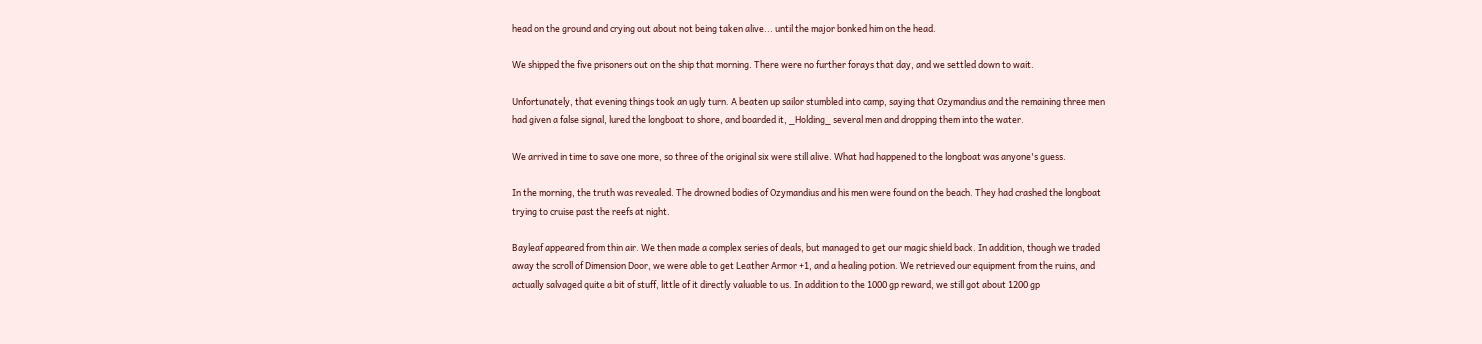head on the ground and crying out about not being taken alive... until the major bonked him on the head.

We shipped the five prisoners out on the ship that morning. There were no further forays that day, and we settled down to wait.

Unfortunately, that evening things took an ugly turn. A beaten up sailor stumbled into camp, saying that Ozymandius and the remaining three men had given a false signal, lured the longboat to shore, and boarded it, _Holding_ several men and dropping them into the water.

We arrived in time to save one more, so three of the original six were still alive. What had happened to the longboat was anyone's guess.

In the morning, the truth was revealed. The drowned bodies of Ozymandius and his men were found on the beach. They had crashed the longboat trying to cruise past the reefs at night.

Bayleaf appeared from thin air. We then made a complex series of deals, but managed to get our magic shield back. In addition, though we traded away the scroll of Dimension Door, we were able to get Leather Armor +1, and a healing potion. We retrieved our equipment from the ruins, and actually salvaged quite a bit of stuff, little of it directly valuable to us. In addition to the 1000 gp reward, we still got about 1200 gp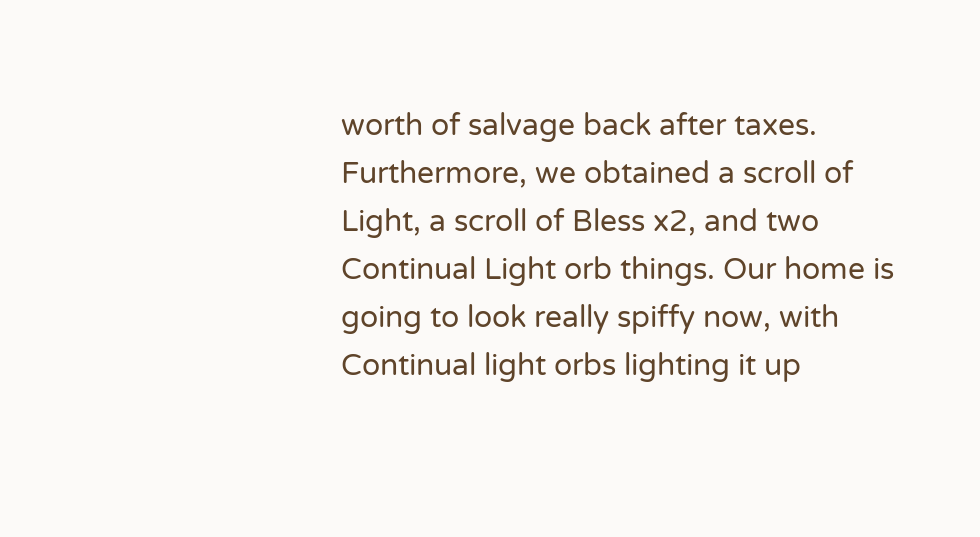worth of salvage back after taxes. Furthermore, we obtained a scroll of Light, a scroll of Bless x2, and two Continual Light orb things. Our home is going to look really spiffy now, with Continual light orbs lighting it up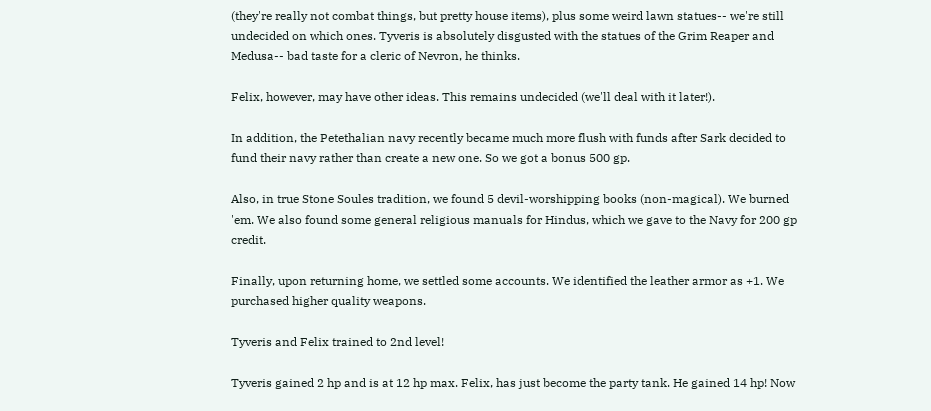(they're really not combat things, but pretty house items), plus some weird lawn statues-- we're still undecided on which ones. Tyveris is absolutely disgusted with the statues of the Grim Reaper and Medusa-- bad taste for a cleric of Nevron, he thinks.

Felix, however, may have other ideas. This remains undecided (we'll deal with it later!).

In addition, the Petethalian navy recently became much more flush with funds after Sark decided to fund their navy rather than create a new one. So we got a bonus 500 gp.

Also, in true Stone Soules tradition, we found 5 devil-worshipping books (non-magical). We burned 'em. We also found some general religious manuals for Hindus, which we gave to the Navy for 200 gp credit.

Finally, upon returning home, we settled some accounts. We identified the leather armor as +1. We purchased higher quality weapons.

Tyveris and Felix trained to 2nd level!

Tyveris gained 2 hp and is at 12 hp max. Felix, has just become the party tank. He gained 14 hp! Now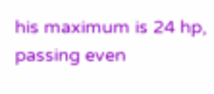his maximum is 24 hp, passing even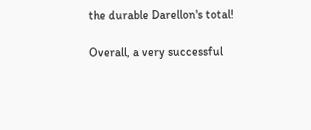the durable Darellon's total!

Overall, a very successful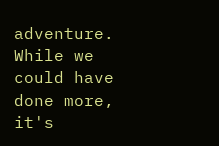adventure. While we could have done more, it's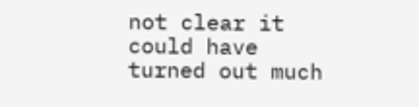not clear it could have turned out much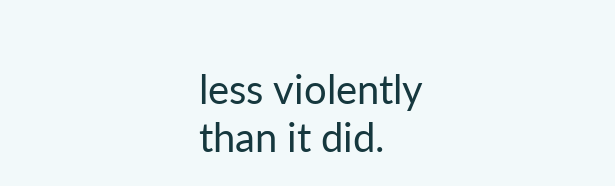less violently than it did.